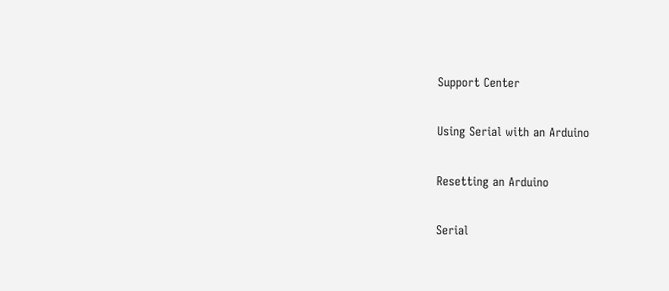Support Center

Using Serial with an Arduino

Resetting an Arduino

Serial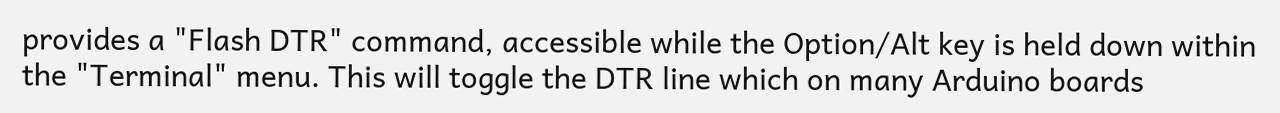provides a "Flash DTR" command, accessible while the Option/Alt key is held down within the "Terminal" menu. This will toggle the DTR line which on many Arduino boards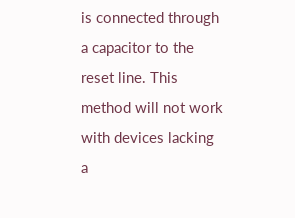is connected through a capacitor to the reset line. This method will not work with devices lacking a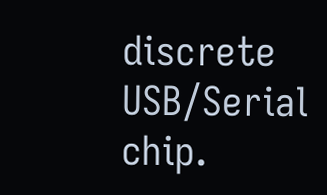discrete USB/Serial chip.